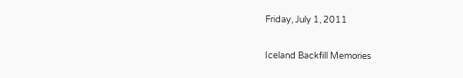Friday, July 1, 2011

Iceland Backfill Memories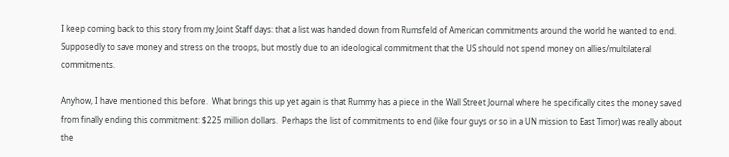I keep coming back to this story from my Joint Staff days: that a list was handed down from Rumsfeld of American commitments around the world he wanted to end.  Supposedly to save money and stress on the troops, but mostly due to an ideological commitment that the US should not spend money on allies/multilateral commitments.

Anyhow, I have mentioned this before.  What brings this up yet again is that Rummy has a piece in the Wall Street Journal where he specifically cites the money saved from finally ending this commitment: $225 million dollars.  Perhaps the list of commitments to end (like four guys or so in a UN mission to East Timor) was really about the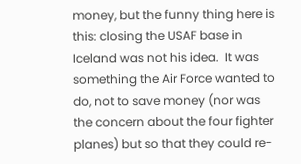money, but the funny thing here is this: closing the USAF base in Iceland was not his idea.  It was something the Air Force wanted to do, not to save money (nor was the concern about the four fighter planes) but so that they could re-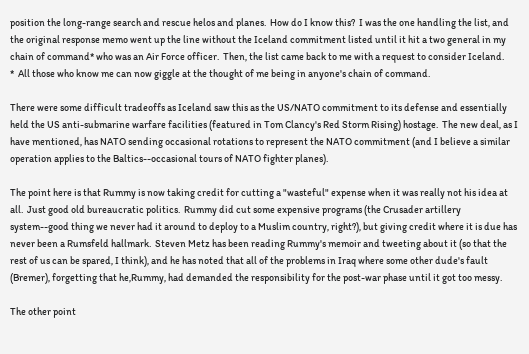position the long-range search and rescue helos and planes.  How do I know this?  I was the one handling the list, and the original response memo went up the line without the Iceland commitment listed until it hit a two general in my chain of command* who was an Air Force officer.  Then, the list came back to me with a request to consider Iceland.
*  All those who know me can now giggle at the thought of me being in anyone's chain of command.

There were some difficult tradeoffs as Iceland saw this as the US/NATO commitment to its defense and essentially held the US anti-submarine warfare facilities (featured in Tom Clancy's Red Storm Rising) hostage.  The new deal, as I have mentioned, has NATO sending occasional rotations to represent the NATO commitment (and I believe a similar operation applies to the Baltics--occasional tours of NATO fighter planes).

The point here is that Rummy is now taking credit for cutting a "wasteful" expense when it was really not his idea at all.  Just good old bureaucratic politics.  Rummy did cut some expensive programs (the Crusader artillery system--good thing we never had it around to deploy to a Muslim country, right?), but giving credit where it is due has never been a Rumsfeld hallmark.  Steven Metz has been reading Rummy's memoir and tweeting about it (so that the rest of us can be spared, I think), and he has noted that all of the problems in Iraq where some other dude's fault (Bremer), forgetting that he,Rummy, had demanded the responsibility for the post-war phase until it got too messy.

The other point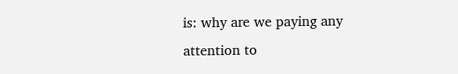is: why are we paying any attention to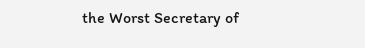the Worst Secretary of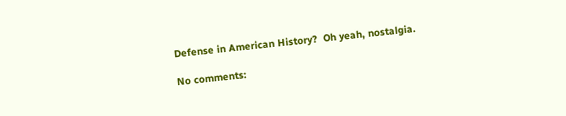Defense in American History?  Oh yeah, nostalgia.

No comments: